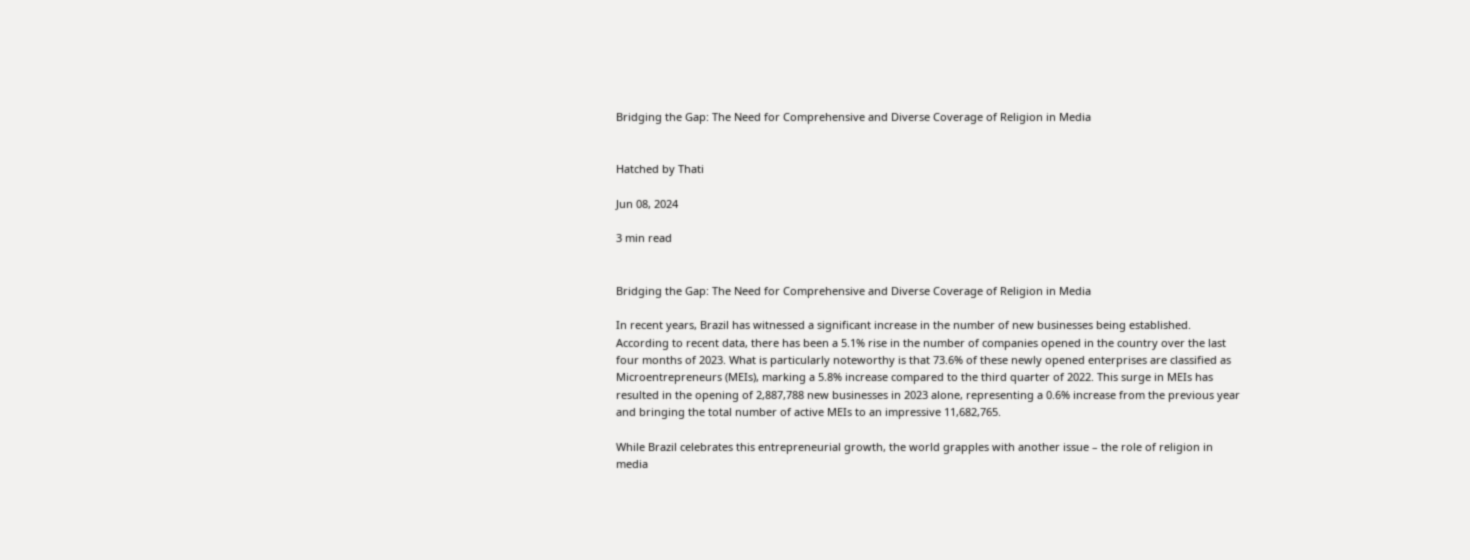Bridging the Gap: The Need for Comprehensive and Diverse Coverage of Religion in Media


Hatched by Thati

Jun 08, 2024

3 min read


Bridging the Gap: The Need for Comprehensive and Diverse Coverage of Religion in Media

In recent years, Brazil has witnessed a significant increase in the number of new businesses being established. According to recent data, there has been a 5.1% rise in the number of companies opened in the country over the last four months of 2023. What is particularly noteworthy is that 73.6% of these newly opened enterprises are classified as Microentrepreneurs (MEIs), marking a 5.8% increase compared to the third quarter of 2022. This surge in MEIs has resulted in the opening of 2,887,788 new businesses in 2023 alone, representing a 0.6% increase from the previous year and bringing the total number of active MEIs to an impressive 11,682,765.

While Brazil celebrates this entrepreneurial growth, the world grapples with another issue – the role of religion in media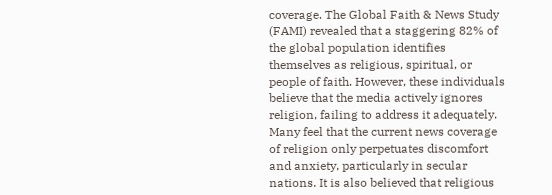coverage. The Global Faith & News Study (FAMI) revealed that a staggering 82% of the global population identifies themselves as religious, spiritual, or people of faith. However, these individuals believe that the media actively ignores religion, failing to address it adequately. Many feel that the current news coverage of religion only perpetuates discomfort and anxiety, particularly in secular nations. It is also believed that religious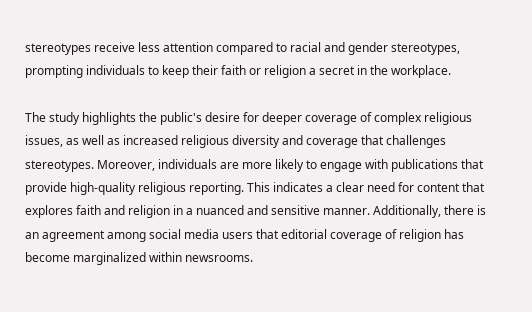stereotypes receive less attention compared to racial and gender stereotypes, prompting individuals to keep their faith or religion a secret in the workplace.

The study highlights the public's desire for deeper coverage of complex religious issues, as well as increased religious diversity and coverage that challenges stereotypes. Moreover, individuals are more likely to engage with publications that provide high-quality religious reporting. This indicates a clear need for content that explores faith and religion in a nuanced and sensitive manner. Additionally, there is an agreement among social media users that editorial coverage of religion has become marginalized within newsrooms.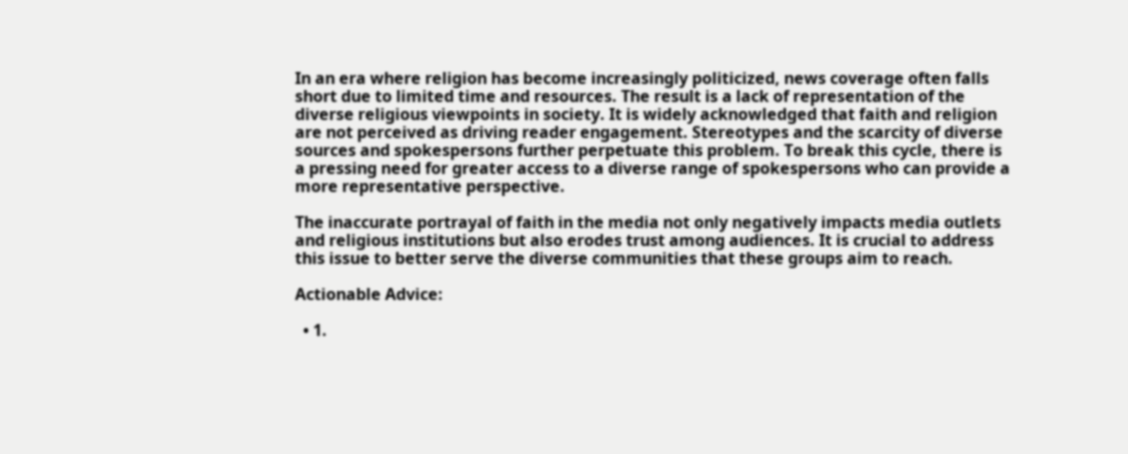In an era where religion has become increasingly politicized, news coverage often falls short due to limited time and resources. The result is a lack of representation of the diverse religious viewpoints in society. It is widely acknowledged that faith and religion are not perceived as driving reader engagement. Stereotypes and the scarcity of diverse sources and spokespersons further perpetuate this problem. To break this cycle, there is a pressing need for greater access to a diverse range of spokespersons who can provide a more representative perspective.

The inaccurate portrayal of faith in the media not only negatively impacts media outlets and religious institutions but also erodes trust among audiences. It is crucial to address this issue to better serve the diverse communities that these groups aim to reach.

Actionable Advice:

  • 1.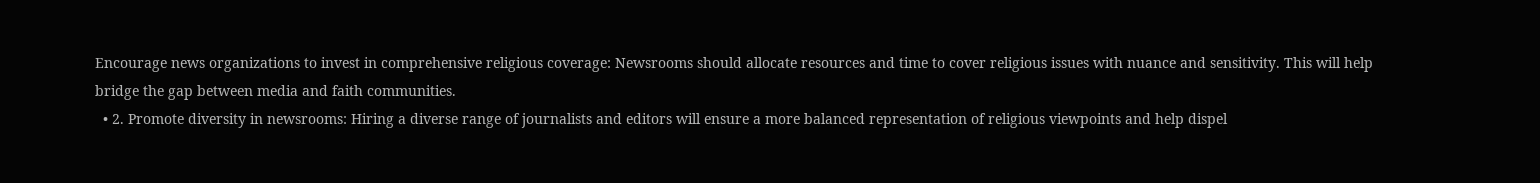Encourage news organizations to invest in comprehensive religious coverage: Newsrooms should allocate resources and time to cover religious issues with nuance and sensitivity. This will help bridge the gap between media and faith communities.
  • 2. Promote diversity in newsrooms: Hiring a diverse range of journalists and editors will ensure a more balanced representation of religious viewpoints and help dispel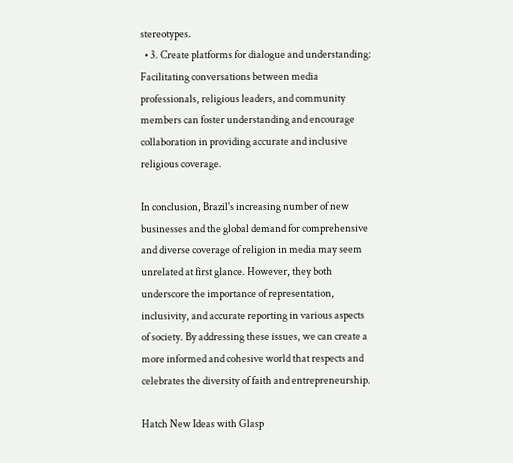stereotypes.
  • 3. Create platforms for dialogue and understanding: Facilitating conversations between media professionals, religious leaders, and community members can foster understanding and encourage collaboration in providing accurate and inclusive religious coverage.

In conclusion, Brazil's increasing number of new businesses and the global demand for comprehensive and diverse coverage of religion in media may seem unrelated at first glance. However, they both underscore the importance of representation, inclusivity, and accurate reporting in various aspects of society. By addressing these issues, we can create a more informed and cohesive world that respects and celebrates the diversity of faith and entrepreneurship.

Hatch New Ideas with Glasp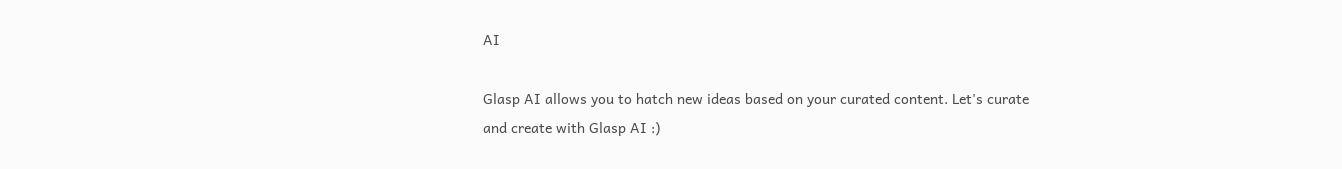AI

Glasp AI allows you to hatch new ideas based on your curated content. Let's curate and create with Glasp AI :)